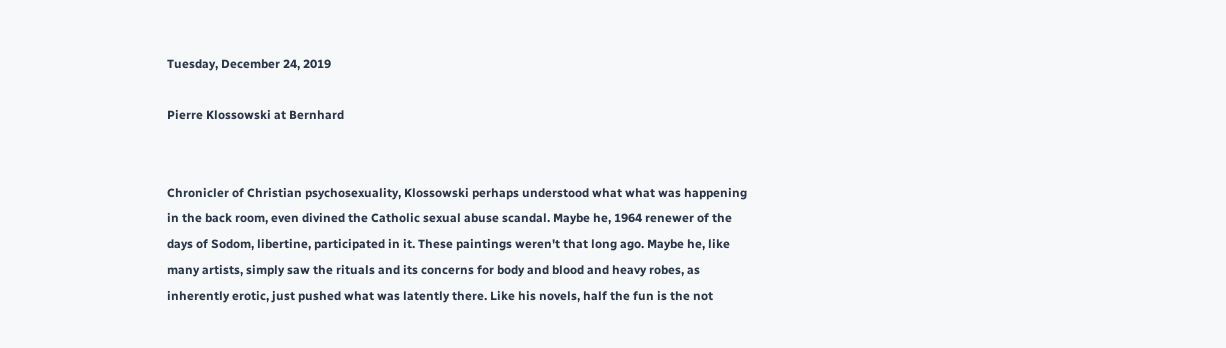Tuesday, December 24, 2019

Pierre Klossowski at Bernhard


Chronicler of Christian psychosexuality, Klossowski perhaps understood what what was happening in the back room, even divined the Catholic sexual abuse scandal. Maybe he, 1964 renewer of the days of Sodom, libertine, participated in it. These paintings weren't that long ago. Maybe he, like many artists, simply saw the rituals and its concerns for body and blood and heavy robes, as inherently erotic, just pushed what was latently there. Like his novels, half the fun is the not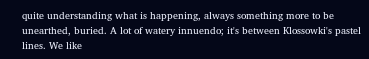quite understanding what is happening, always something more to be unearthed, buried. A lot of watery innuendo; it's between Klossowki's pastel lines. We like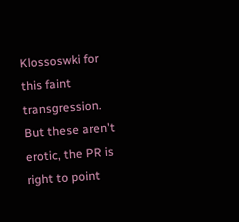Klossoswki for this faint transgression. But these aren't erotic, the PR is right to point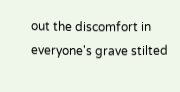out the discomfort in everyone's grave stilted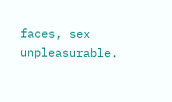faces, sex unpleasurable.